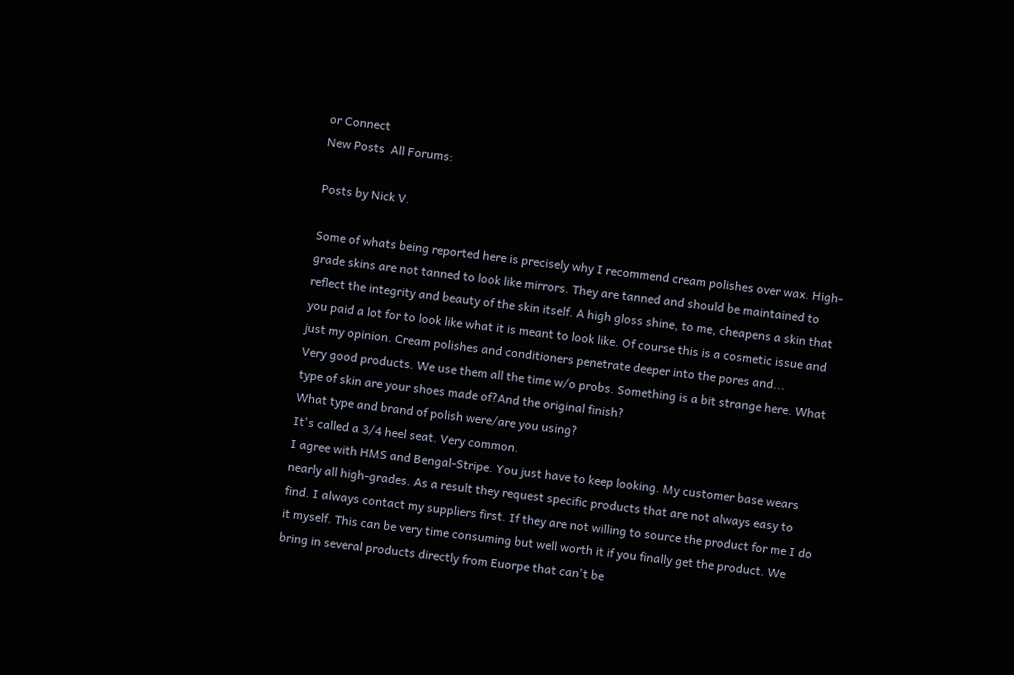or Connect
New Posts  All Forums:

Posts by Nick V.

Some of whats being reported here is precisely why I recommend cream polishes over wax. High-grade skins are not tanned to look like mirrors. They are tanned and should be maintained to reflect the integrity and beauty of the skin itself. A high gloss shine, to me, cheapens a skin that you paid a lot for to look like what it is meant to look like. Of course this is a cosmetic issue and just my opinion. Cream polishes and conditioners penetrate deeper into the pores and...
Very good products. We use them all the time w/o probs. Something is a bit strange here. What type of skin are your shoes made of?And the original finish?
What type and brand of polish were/are you using?
It's called a 3/4 heel seat. Very common.
I agree with HMS and Bengal-Stripe. You just have to keep looking. My customer base wears nearly all high-grades. As a result they request specific products that are not always easy to find. I always contact my suppliers first. If they are not willing to source the product for me I do it myself. This can be very time consuming but well worth it if you finally get the product. We bring in several products directly from Euorpe that can't be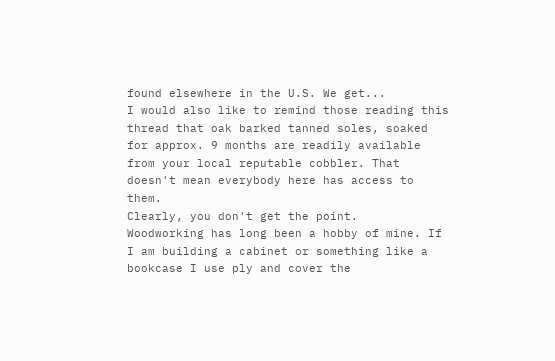found elsewhere in the U.S. We get...
I would also like to remind those reading this thread that oak barked tanned soles, soaked for approx. 9 months are readily available from your local reputable cobbler. That doesn't mean everybody here has access to them.
Clearly, you don't get the point.
Woodworking has long been a hobby of mine. If I am building a cabinet or something like a bookcase I use ply and cover the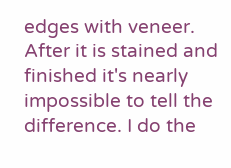edges with veneer. After it is stained and finished it's nearly impossible to tell the difference. I do the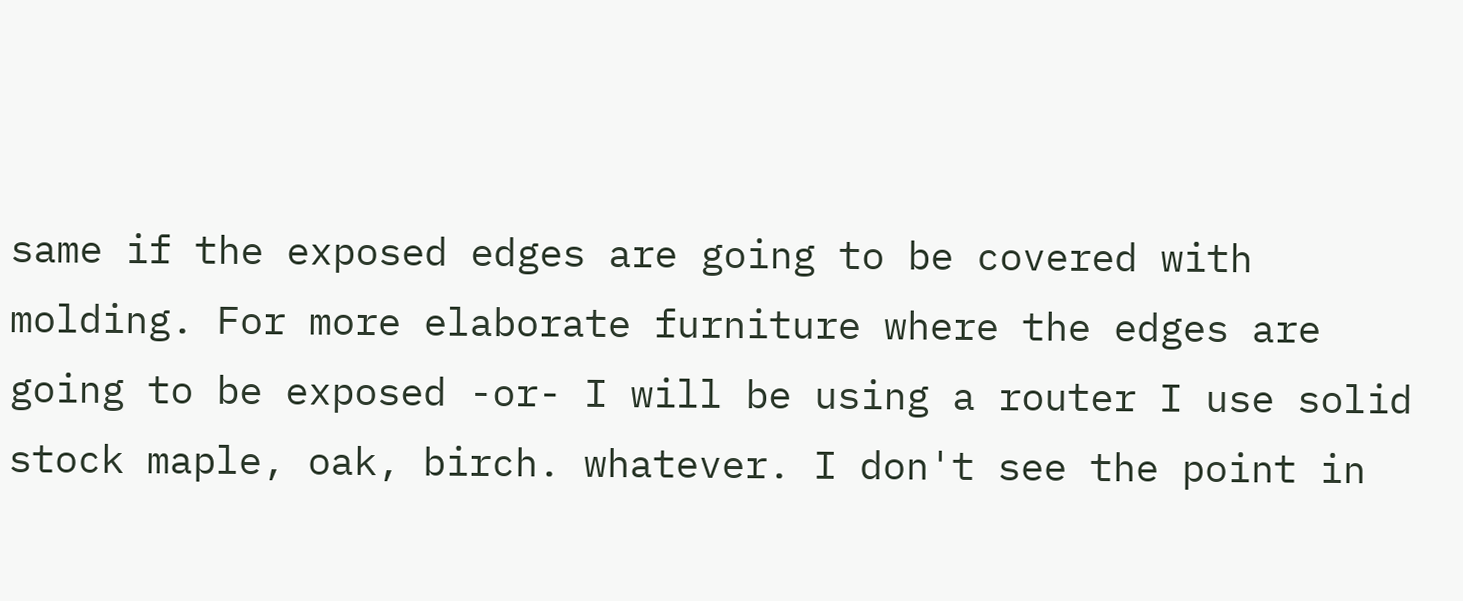same if the exposed edges are going to be covered with molding. For more elaborate furniture where the edges are going to be exposed -or- I will be using a router I use solid stock maple, oak, birch. whatever. I don't see the point in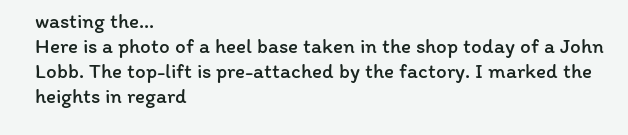wasting the...
Here is a photo of a heel base taken in the shop today of a John Lobb. The top-lift is pre-attached by the factory. I marked the heights in regard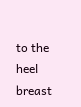to the heel breast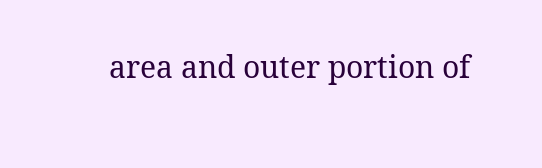area and outer portion of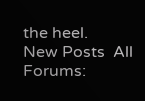the heel.
New Posts  All Forums: